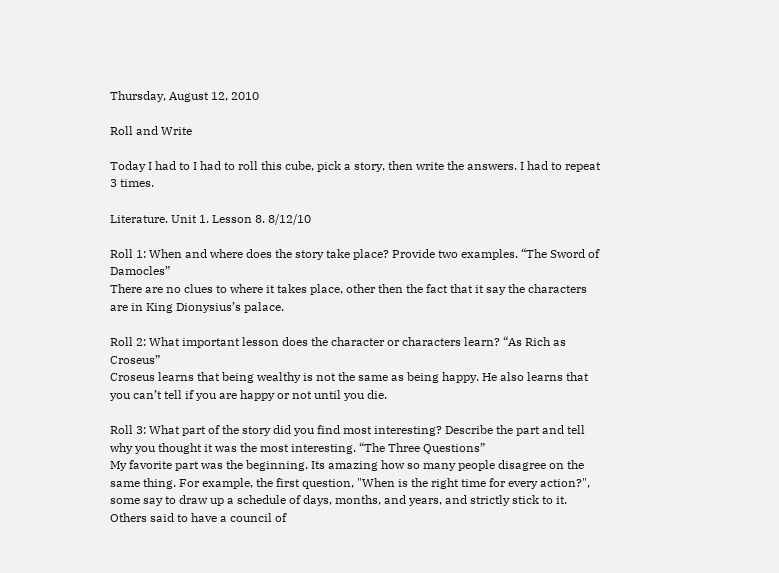Thursday, August 12, 2010

Roll and Write

Today I had to I had to roll this cube, pick a story, then write the answers. I had to repeat 3 times.

Literature. Unit 1. Lesson 8. 8/12/10

Roll 1: When and where does the story take place? Provide two examples. “The Sword of Damocles”
There are no clues to where it takes place, other then the fact that it say the characters are in King Dionysius’s palace.

Roll 2: What important lesson does the character or characters learn? “As Rich as Croseus”
Croseus learns that being wealthy is not the same as being happy. He also learns that you can’t tell if you are happy or not until you die.

Roll 3: What part of the story did you find most interesting? Describe the part and tell why you thought it was the most interesting. “The Three Questions”
My favorite part was the beginning. Its amazing how so many people disagree on the same thing. For example, the first question, "When is the right time for every action?", some say to draw up a schedule of days, months, and years, and strictly stick to it. Others said to have a council of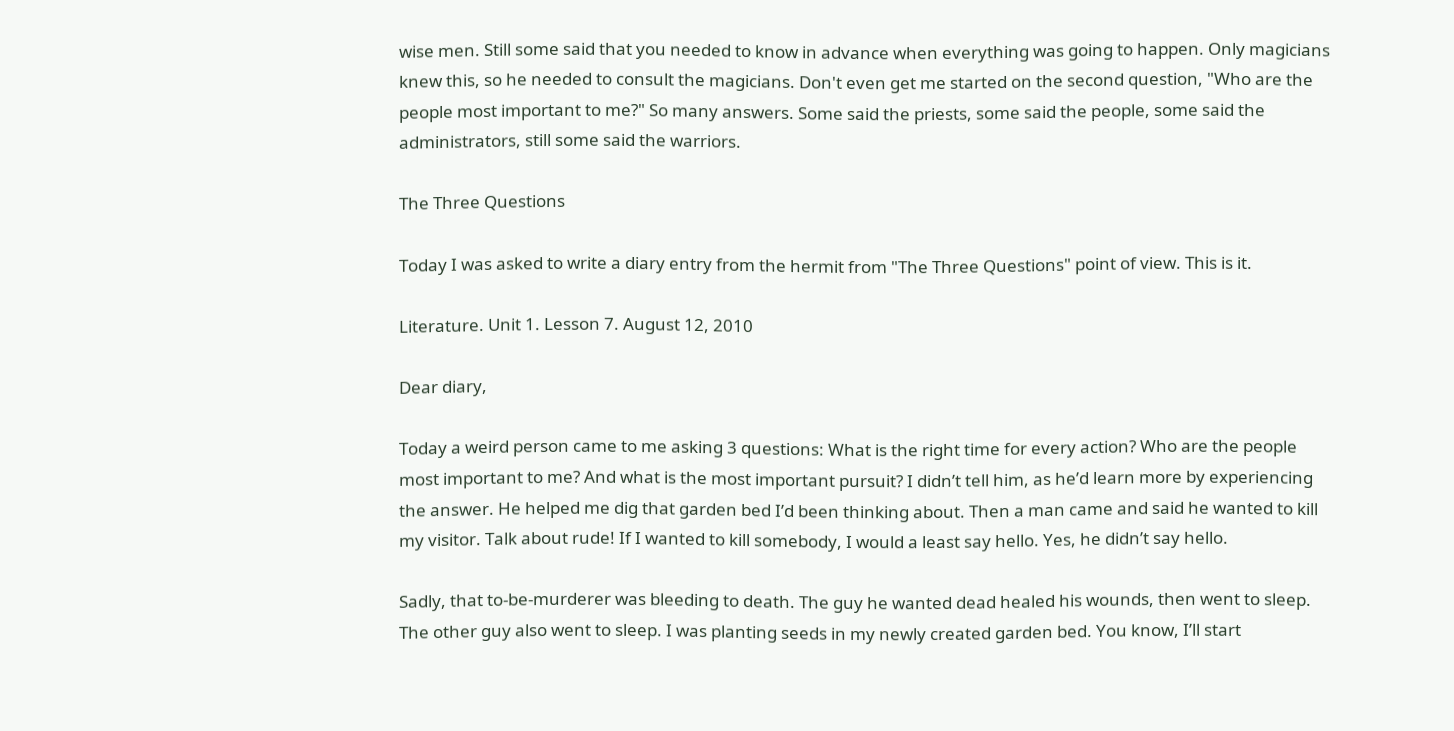wise men. Still some said that you needed to know in advance when everything was going to happen. Only magicians knew this, so he needed to consult the magicians. Don't even get me started on the second question, "Who are the people most important to me?" So many answers. Some said the priests, some said the people, some said the administrators, still some said the warriors.

The Three Questions

Today I was asked to write a diary entry from the hermit from "The Three Questions" point of view. This is it.

Literature. Unit 1. Lesson 7. August 12, 2010

Dear diary,

Today a weird person came to me asking 3 questions: What is the right time for every action? Who are the people most important to me? And what is the most important pursuit? I didn’t tell him, as he’d learn more by experiencing the answer. He helped me dig that garden bed I’d been thinking about. Then a man came and said he wanted to kill my visitor. Talk about rude! If I wanted to kill somebody, I would a least say hello. Yes, he didn’t say hello.

Sadly, that to-be-murderer was bleeding to death. The guy he wanted dead healed his wounds, then went to sleep. The other guy also went to sleep. I was planting seeds in my newly created garden bed. You know, I’ll start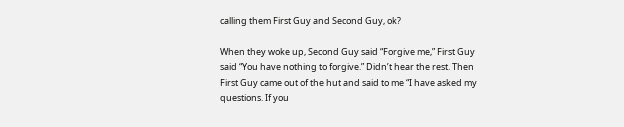calling them First Guy and Second Guy, ok?

When they woke up, Second Guy said “Forgive me,” First Guy said “You have nothing to forgive.” Didn’t hear the rest. Then First Guy came out of the hut and said to me “I have asked my questions. If you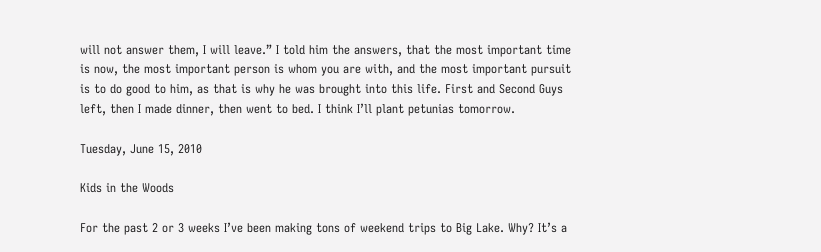will not answer them, I will leave.” I told him the answers, that the most important time is now, the most important person is whom you are with, and the most important pursuit is to do good to him, as that is why he was brought into this life. First and Second Guys left, then I made dinner, then went to bed. I think I’ll plant petunias tomorrow.

Tuesday, June 15, 2010

Kids in the Woods

For the past 2 or 3 weeks I’ve been making tons of weekend trips to Big Lake. Why? It’s a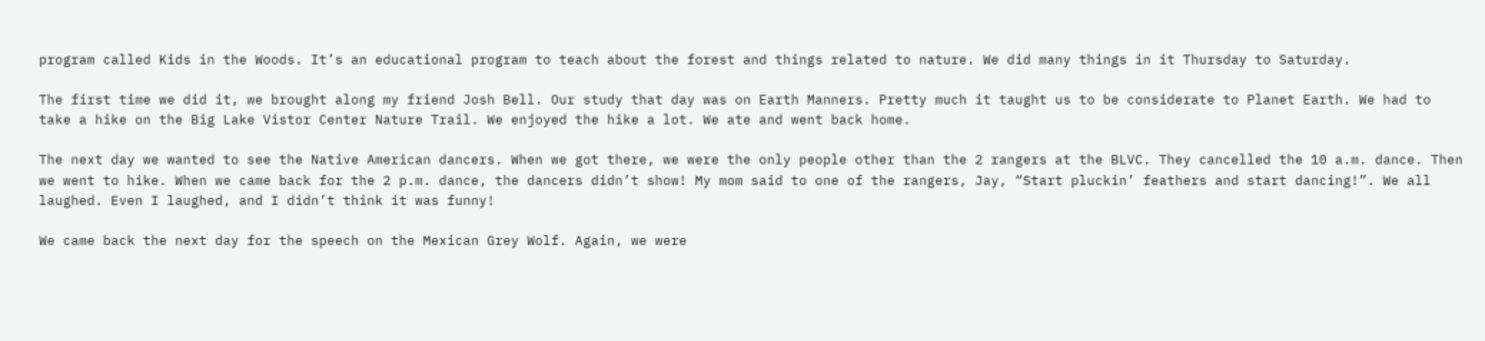program called Kids in the Woods. It’s an educational program to teach about the forest and things related to nature. We did many things in it Thursday to Saturday.

The first time we did it, we brought along my friend Josh Bell. Our study that day was on Earth Manners. Pretty much it taught us to be considerate to Planet Earth. We had to take a hike on the Big Lake Vistor Center Nature Trail. We enjoyed the hike a lot. We ate and went back home.

The next day we wanted to see the Native American dancers. When we got there, we were the only people other than the 2 rangers at the BLVC. They cancelled the 10 a.m. dance. Then we went to hike. When we came back for the 2 p.m. dance, the dancers didn’t show! My mom said to one of the rangers, Jay, “Start pluckin’ feathers and start dancing!”. We all laughed. Even I laughed, and I didn’t think it was funny!

We came back the next day for the speech on the Mexican Grey Wolf. Again, we were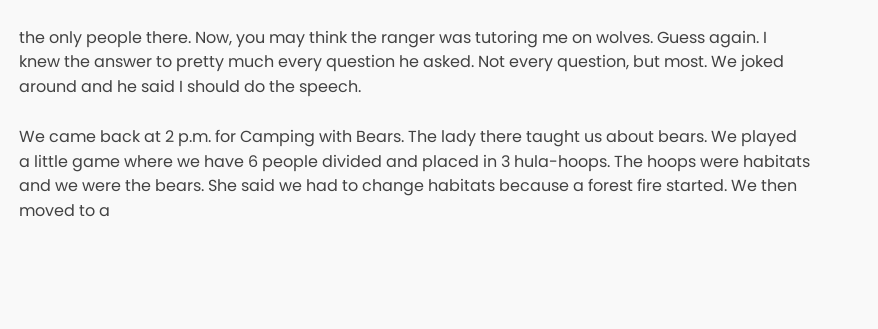the only people there. Now, you may think the ranger was tutoring me on wolves. Guess again. I knew the answer to pretty much every question he asked. Not every question, but most. We joked around and he said I should do the speech.

We came back at 2 p.m. for Camping with Bears. The lady there taught us about bears. We played a little game where we have 6 people divided and placed in 3 hula-hoops. The hoops were habitats and we were the bears. She said we had to change habitats because a forest fire started. We then moved to a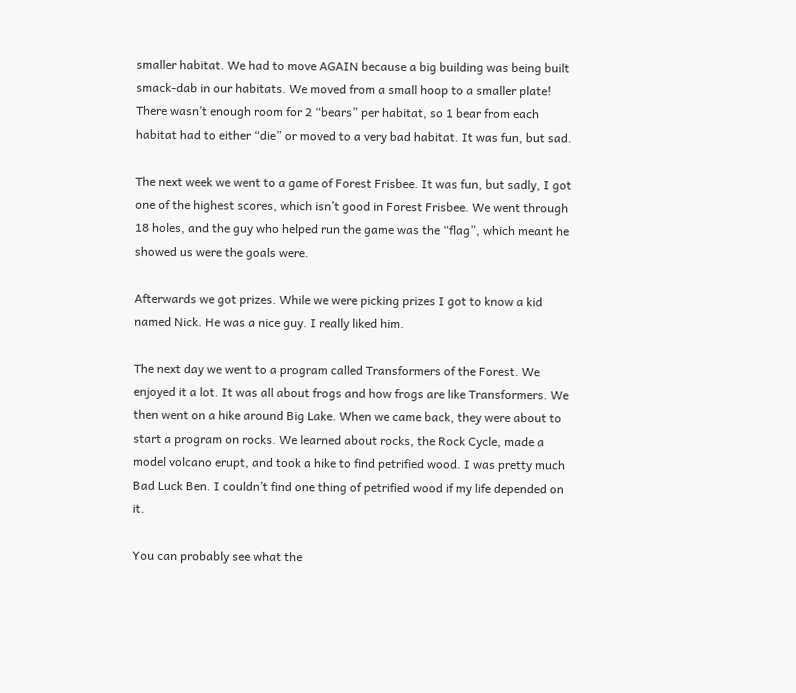smaller habitat. We had to move AGAIN because a big building was being built smack-dab in our habitats. We moved from a small hoop to a smaller plate! There wasn’t enough room for 2 “bears” per habitat, so 1 bear from each habitat had to either “die” or moved to a very bad habitat. It was fun, but sad.

The next week we went to a game of Forest Frisbee. It was fun, but sadly, I got one of the highest scores, which isn’t good in Forest Frisbee. We went through 18 holes, and the guy who helped run the game was the “flag”, which meant he showed us were the goals were.

Afterwards we got prizes. While we were picking prizes I got to know a kid named Nick. He was a nice guy. I really liked him.

The next day we went to a program called Transformers of the Forest. We enjoyed it a lot. It was all about frogs and how frogs are like Transformers. We then went on a hike around Big Lake. When we came back, they were about to start a program on rocks. We learned about rocks, the Rock Cycle, made a model volcano erupt, and took a hike to find petrified wood. I was pretty much Bad Luck Ben. I couldn’t find one thing of petrified wood if my life depended on it.

You can probably see what the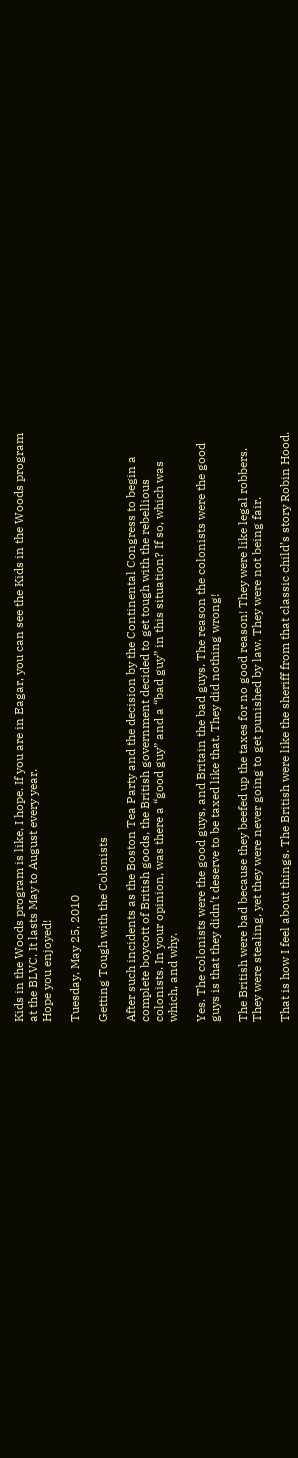Kids in the Woods program is like, I hope. If you are in Eagar, you can see the Kids in the Woods program at the BLVC. It lasts May to August every year.
Hope you enjoyed!

Tuesday, May 25, 2010

Getting Tough with the Colonists

After such incidents as the Boston Tea Party and the decision by the Continental Congress to begin a complete boycott of British goods, the British government decided to get tough with the rebellious colonists. In your opinion, was there a “good guy” and a “bad guy” in this situation? If so, which was which, and why.

Yes. The colonists were the good guys, and Britain the bad guys. The reason the colonists were the good guys is that they didn’t deserve to be taxed like that. They did nothing wrong!

The British were bad because they beefed up the taxes for no good reason! They were like legal robbers. They were stealing, yet they were never going to get punished by law. They were not being fair.

That is how I feel about things. The British were like the sheriff from that classic child’s story Robin Hood.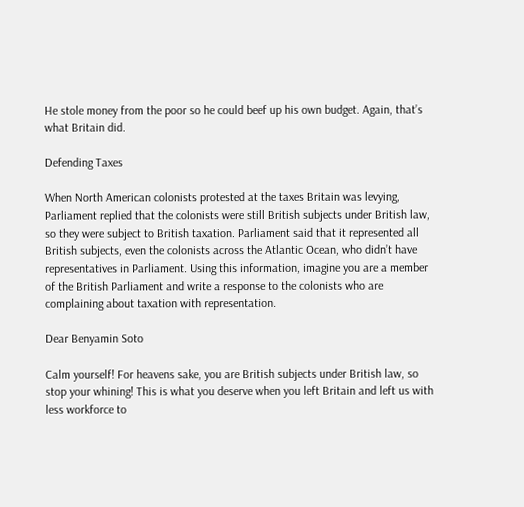He stole money from the poor so he could beef up his own budget. Again, that’s what Britain did.

Defending Taxes

When North American colonists protested at the taxes Britain was levying, Parliament replied that the colonists were still British subjects under British law, so they were subject to British taxation. Parliament said that it represented all British subjects, even the colonists across the Atlantic Ocean, who didn’t have representatives in Parliament. Using this information, imagine you are a member of the British Parliament and write a response to the colonists who are complaining about taxation with representation.

Dear Benyamin Soto

Calm yourself! For heavens sake, you are British subjects under British law, so stop your whining! This is what you deserve when you left Britain and left us with less workforce to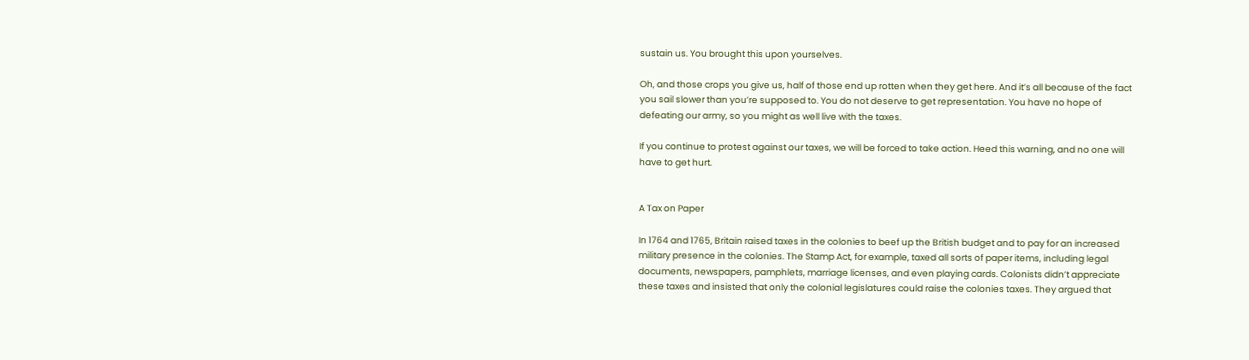sustain us. You brought this upon yourselves.

Oh, and those crops you give us, half of those end up rotten when they get here. And it’s all because of the fact you sail slower than you’re supposed to. You do not deserve to get representation. You have no hope of defeating our army, so you might as well live with the taxes.

If you continue to protest against our taxes, we will be forced to take action. Heed this warning, and no one will have to get hurt.


A Tax on Paper

In 1764 and 1765, Britain raised taxes in the colonies to beef up the British budget and to pay for an increased military presence in the colonies. The Stamp Act, for example, taxed all sorts of paper items, including legal documents, newspapers, pamphlets, marriage licenses, and even playing cards. Colonists didn’t appreciate these taxes and insisted that only the colonial legislatures could raise the colonies taxes. They argued that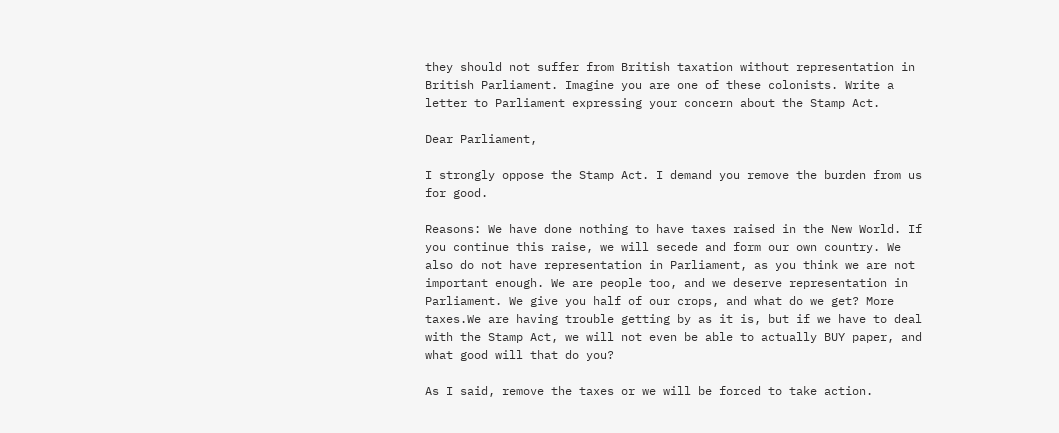they should not suffer from British taxation without representation in British Parliament. Imagine you are one of these colonists. Write a letter to Parliament expressing your concern about the Stamp Act.

Dear Parliament,

I strongly oppose the Stamp Act. I demand you remove the burden from us for good.

Reasons: We have done nothing to have taxes raised in the New World. If you continue this raise, we will secede and form our own country. We also do not have representation in Parliament, as you think we are not important enough. We are people too, and we deserve representation in Parliament. We give you half of our crops, and what do we get? More taxes.We are having trouble getting by as it is, but if we have to deal with the Stamp Act, we will not even be able to actually BUY paper, and what good will that do you?

As I said, remove the taxes or we will be forced to take action.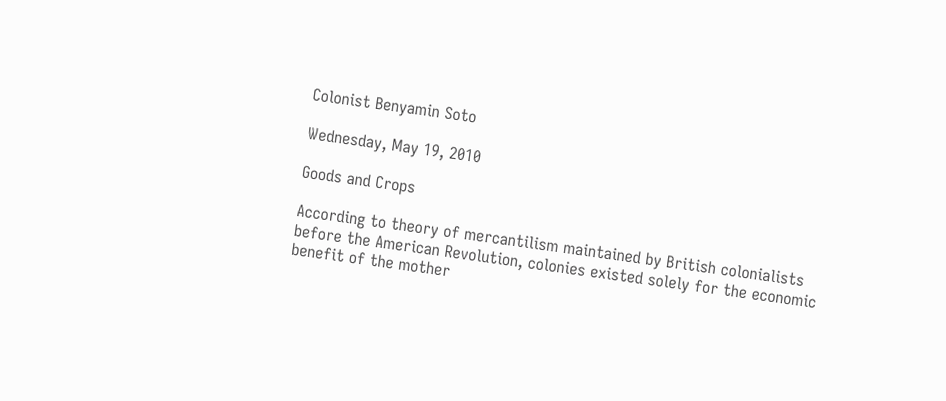Colonist Benyamin Soto

Wednesday, May 19, 2010

Goods and Crops

According to theory of mercantilism maintained by British colonialists before the American Revolution, colonies existed solely for the economic benefit of the mother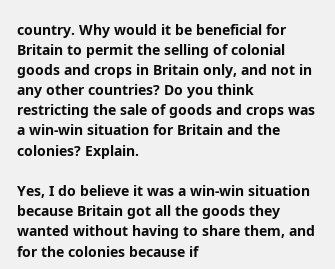country. Why would it be beneficial for Britain to permit the selling of colonial goods and crops in Britain only, and not in any other countries? Do you think restricting the sale of goods and crops was a win-win situation for Britain and the colonies? Explain.

Yes, I do believe it was a win-win situation because Britain got all the goods they wanted without having to share them, and for the colonies because if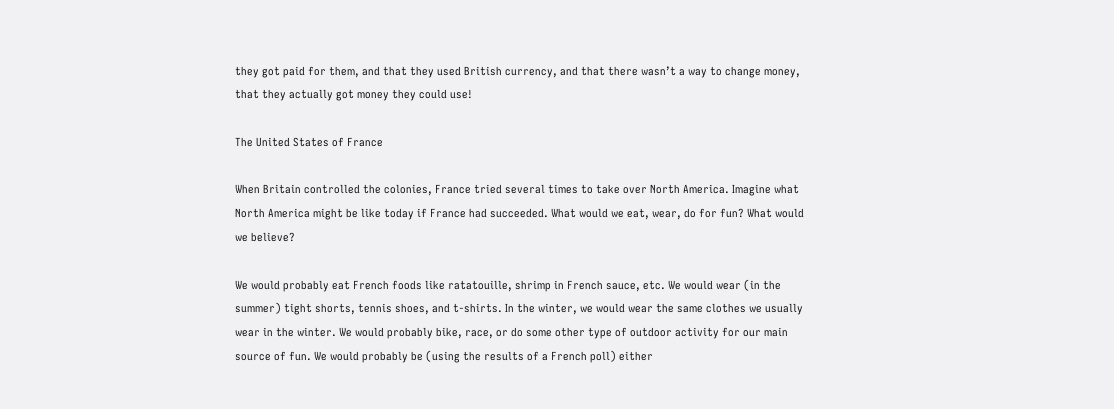they got paid for them, and that they used British currency, and that there wasn’t a way to change money, that they actually got money they could use!

The United States of France

When Britain controlled the colonies, France tried several times to take over North America. Imagine what North America might be like today if France had succeeded. What would we eat, wear, do for fun? What would we believe?

We would probably eat French foods like ratatouille, shrimp in French sauce, etc. We would wear (in the summer) tight shorts, tennis shoes, and t-shirts. In the winter, we would wear the same clothes we usually wear in the winter. We would probably bike, race, or do some other type of outdoor activity for our main source of fun. We would probably be (using the results of a French poll) either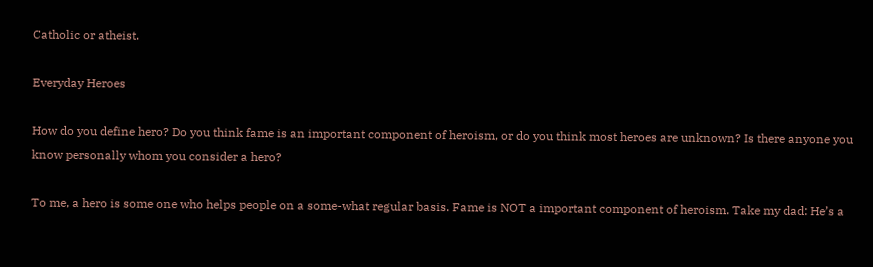Catholic or atheist.

Everyday Heroes

How do you define hero? Do you think fame is an important component of heroism, or do you think most heroes are unknown? Is there anyone you know personally whom you consider a hero?

To me, a hero is some one who helps people on a some-what regular basis. Fame is NOT a important component of heroism. Take my dad: He’s a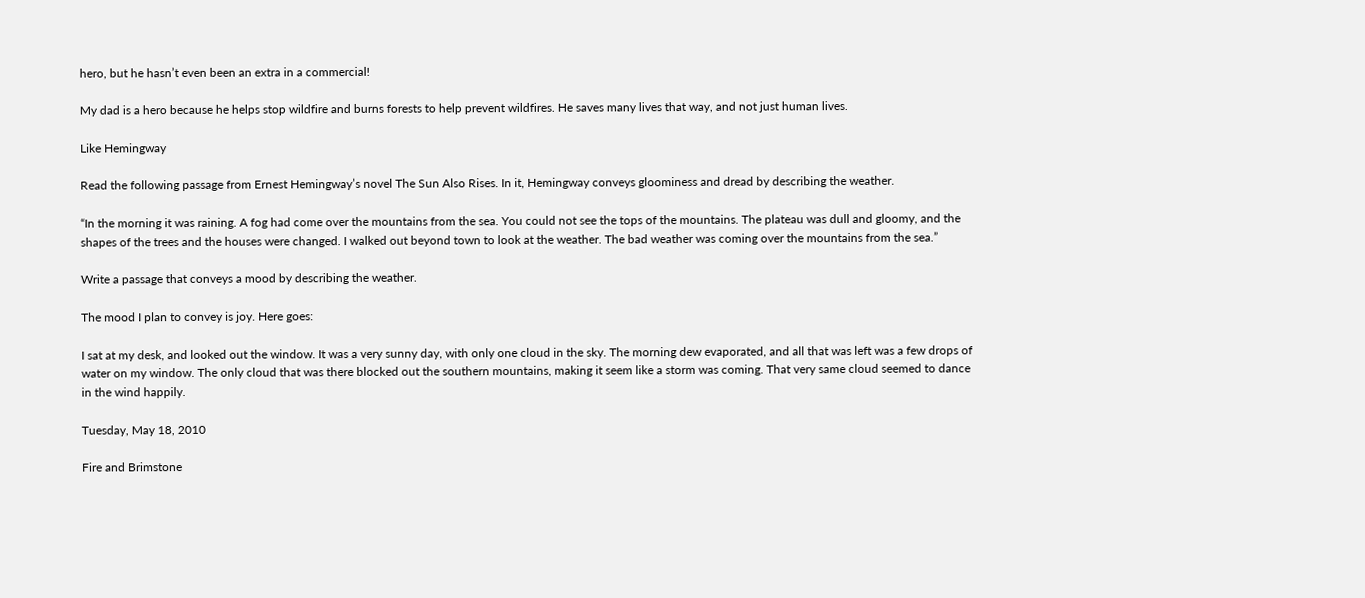hero, but he hasn’t even been an extra in a commercial!

My dad is a hero because he helps stop wildfire and burns forests to help prevent wildfires. He saves many lives that way, and not just human lives.

Like Hemingway

Read the following passage from Ernest Hemingway’s novel The Sun Also Rises. In it, Hemingway conveys gloominess and dread by describing the weather.

“In the morning it was raining. A fog had come over the mountains from the sea. You could not see the tops of the mountains. The plateau was dull and gloomy, and the shapes of the trees and the houses were changed. I walked out beyond town to look at the weather. The bad weather was coming over the mountains from the sea.”

Write a passage that conveys a mood by describing the weather.

The mood I plan to convey is joy. Here goes:

I sat at my desk, and looked out the window. It was a very sunny day, with only one cloud in the sky. The morning dew evaporated, and all that was left was a few drops of water on my window. The only cloud that was there blocked out the southern mountains, making it seem like a storm was coming. That very same cloud seemed to dance in the wind happily.

Tuesday, May 18, 2010

Fire and Brimstone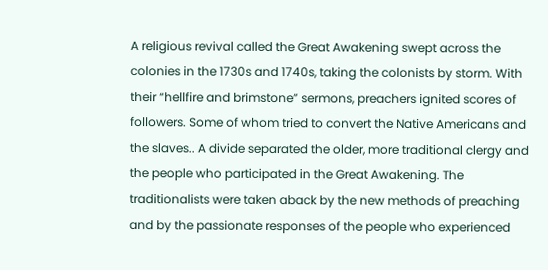A religious revival called the Great Awakening swept across the colonies in the 1730s and 1740s, taking the colonists by storm. With their “hellfire and brimstone” sermons, preachers ignited scores of followers. Some of whom tried to convert the Native Americans and the slaves.. A divide separated the older, more traditional clergy and the people who participated in the Great Awakening. The traditionalists were taken aback by the new methods of preaching and by the passionate responses of the people who experienced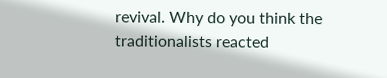revival. Why do you think the traditionalists reacted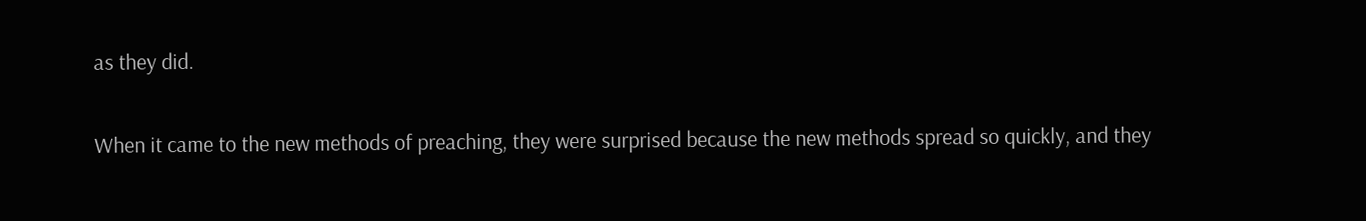as they did.

When it came to the new methods of preaching, they were surprised because the new methods spread so quickly, and they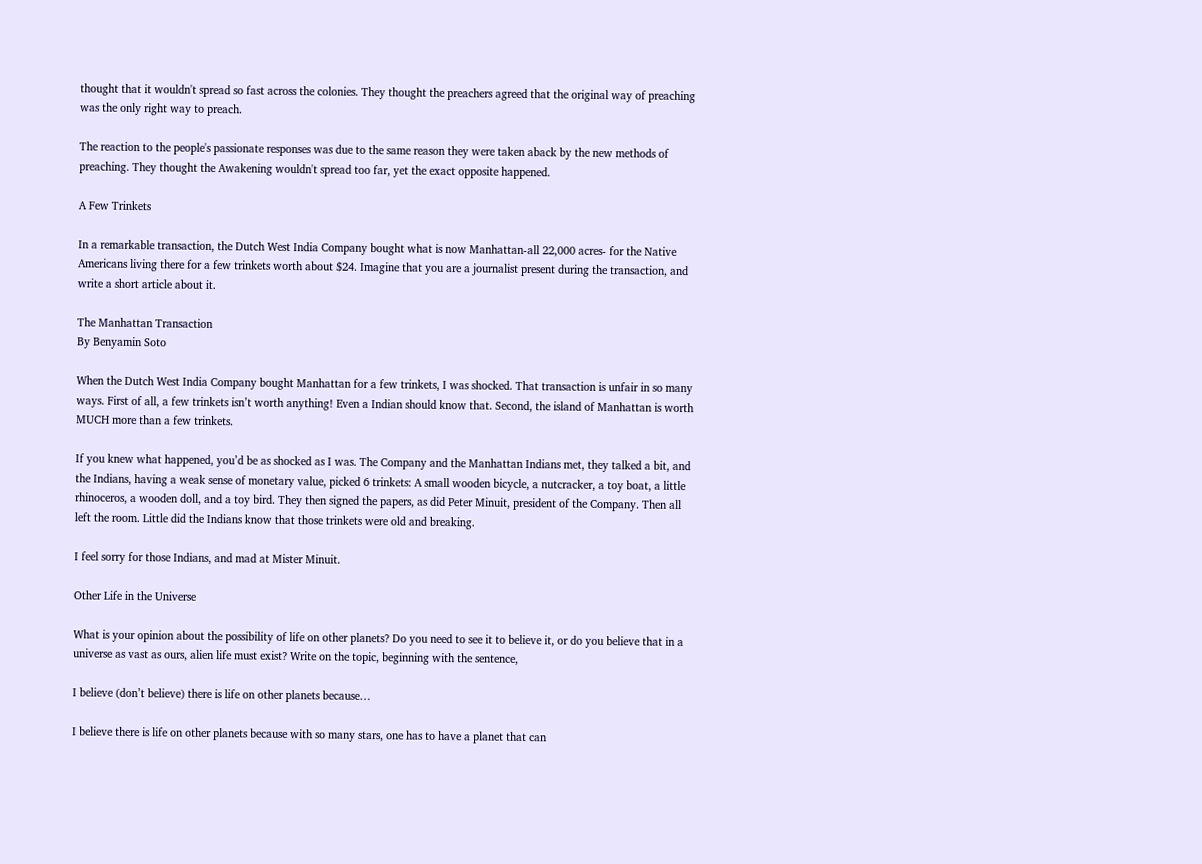thought that it wouldn't spread so fast across the colonies. They thought the preachers agreed that the original way of preaching was the only right way to preach.

The reaction to the people's passionate responses was due to the same reason they were taken aback by the new methods of preaching. They thought the Awakening wouldn't spread too far, yet the exact opposite happened.

A Few Trinkets

In a remarkable transaction, the Dutch West India Company bought what is now Manhattan-all 22,000 acres- for the Native Americans living there for a few trinkets worth about $24. Imagine that you are a journalist present during the transaction, and write a short article about it.

The Manhattan Transaction
By Benyamin Soto

When the Dutch West India Company bought Manhattan for a few trinkets, I was shocked. That transaction is unfair in so many ways. First of all, a few trinkets isn’t worth anything! Even a Indian should know that. Second, the island of Manhattan is worth MUCH more than a few trinkets.

If you knew what happened, you’d be as shocked as I was. The Company and the Manhattan Indians met, they talked a bit, and the Indians, having a weak sense of monetary value, picked 6 trinkets: A small wooden bicycle, a nutcracker, a toy boat, a little rhinoceros, a wooden doll, and a toy bird. They then signed the papers, as did Peter Minuit, president of the Company. Then all left the room. Little did the Indians know that those trinkets were old and breaking.

I feel sorry for those Indians, and mad at Mister Minuit.

Other Life in the Universe

What is your opinion about the possibility of life on other planets? Do you need to see it to believe it, or do you believe that in a universe as vast as ours, alien life must exist? Write on the topic, beginning with the sentence,

I believe (don’t believe) there is life on other planets because…

I believe there is life on other planets because with so many stars, one has to have a planet that can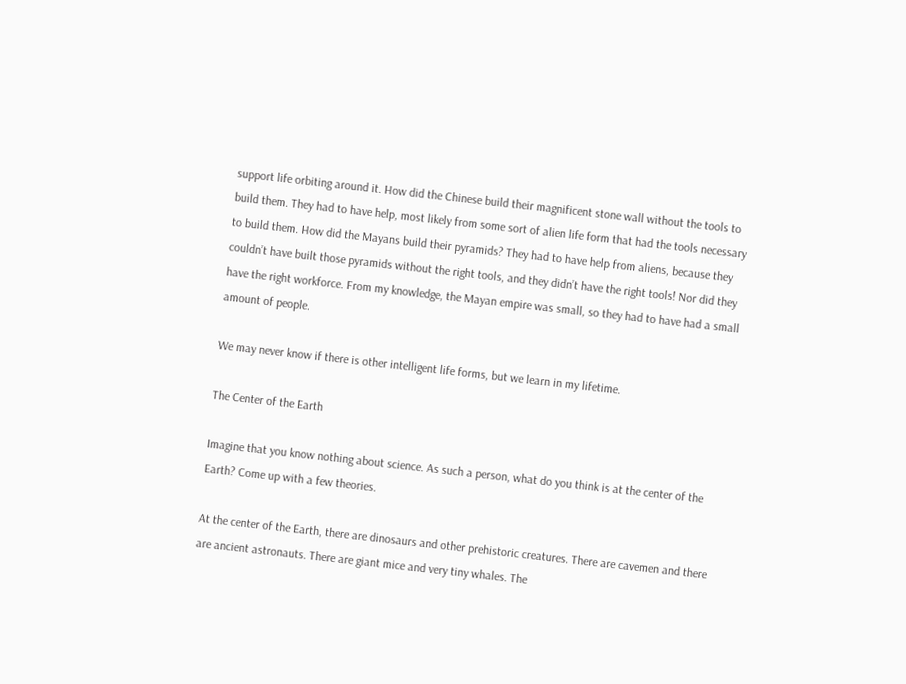support life orbiting around it. How did the Chinese build their magnificent stone wall without the tools to build them. They had to have help, most likely from some sort of alien life form that had the tools necessary to build them. How did the Mayans build their pyramids? They had to have help from aliens, because they couldn’t have built those pyramids without the right tools, and they didn’t have the right tools! Nor did they have the right workforce. From my knowledge, the Mayan empire was small, so they had to have had a small amount of people.

We may never know if there is other intelligent life forms, but we learn in my lifetime.

The Center of the Earth

Imagine that you know nothing about science. As such a person, what do you think is at the center of the Earth? Come up with a few theories.

At the center of the Earth, there are dinosaurs and other prehistoric creatures. There are cavemen and there are ancient astronauts. There are giant mice and very tiny whales. The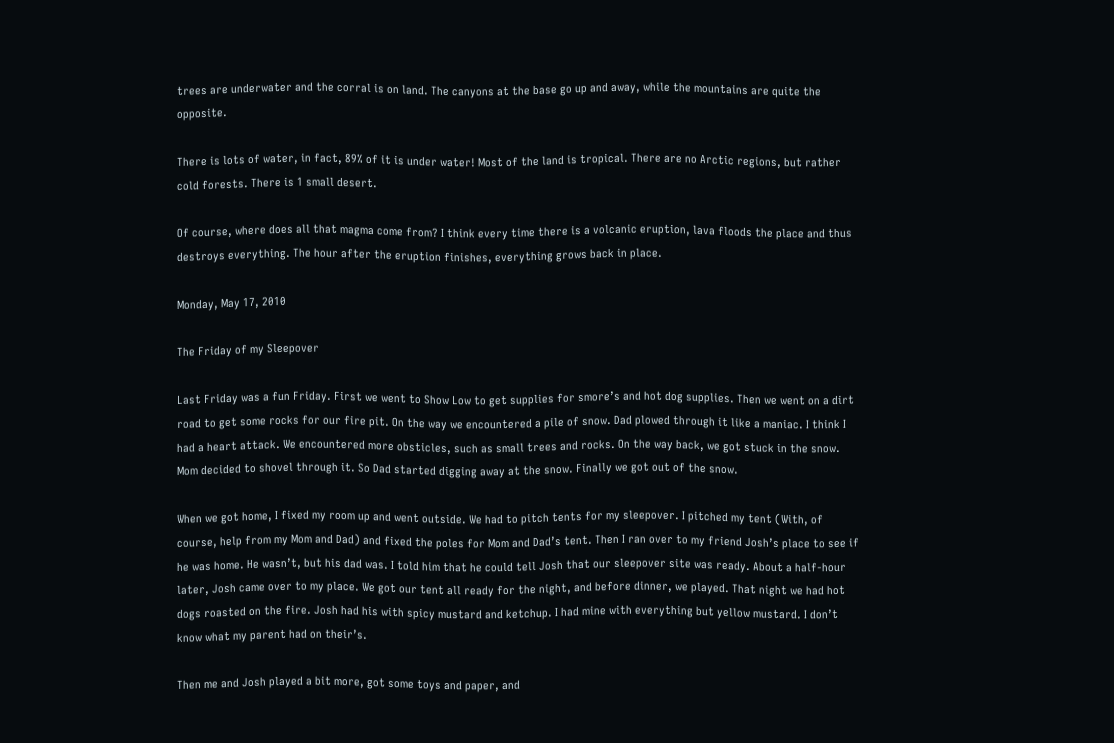trees are underwater and the corral is on land. The canyons at the base go up and away, while the mountains are quite the opposite.

There is lots of water, in fact, 89% of it is under water! Most of the land is tropical. There are no Arctic regions, but rather cold forests. There is 1 small desert.

Of course, where does all that magma come from? I think every time there is a volcanic eruption, lava floods the place and thus destroys everything. The hour after the eruption finishes, everything grows back in place.

Monday, May 17, 2010

The Friday of my Sleepover

Last Friday was a fun Friday. First we went to Show Low to get supplies for smore’s and hot dog supplies. Then we went on a dirt road to get some rocks for our fire pit. On the way we encountered a pile of snow. Dad plowed through it like a maniac. I think I had a heart attack. We encountered more obsticles, such as small trees and rocks. On the way back, we got stuck in the snow. Mom decided to shovel through it. So Dad started digging away at the snow. Finally we got out of the snow.

When we got home, I fixed my room up and went outside. We had to pitch tents for my sleepover. I pitched my tent (With, of course, help from my Mom and Dad) and fixed the poles for Mom and Dad’s tent. Then I ran over to my friend Josh’s place to see if he was home. He wasn’t, but his dad was. I told him that he could tell Josh that our sleepover site was ready. About a half-hour later, Josh came over to my place. We got our tent all ready for the night, and before dinner, we played. That night we had hot dogs roasted on the fire. Josh had his with spicy mustard and ketchup. I had mine with everything but yellow mustard. I don’t know what my parent had on their’s.

Then me and Josh played a bit more, got some toys and paper, and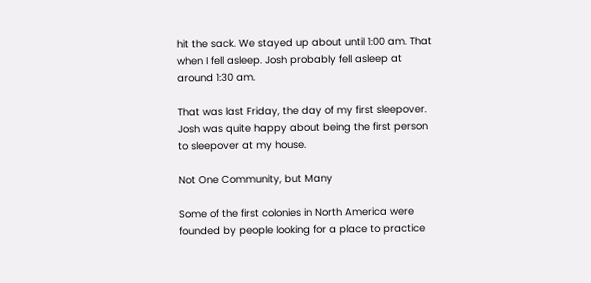hit the sack. We stayed up about until 1:00 am. That when I fell asleep. Josh probably fell asleep at around 1:30 am.

That was last Friday, the day of my first sleepover. Josh was quite happy about being the first person to sleepover at my house.

Not One Community, but Many

Some of the first colonies in North America were founded by people looking for a place to practice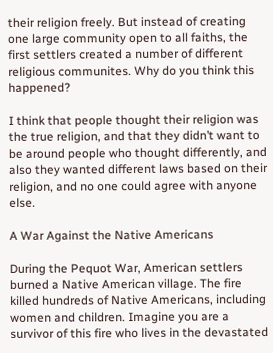their religion freely. But instead of creating one large community open to all faiths, the first settlers created a number of different religious communites. Why do you think this happened?

I think that people thought their religion was the true religion, and that they didn’t want to be around people who thought differently, and also they wanted different laws based on their religion, and no one could agree with anyone else.

A War Against the Native Americans

During the Pequot War, American settlers burned a Native American village. The fire killed hundreds of Native Americans, including women and children. Imagine you are a survivor of this fire who lives in the devastated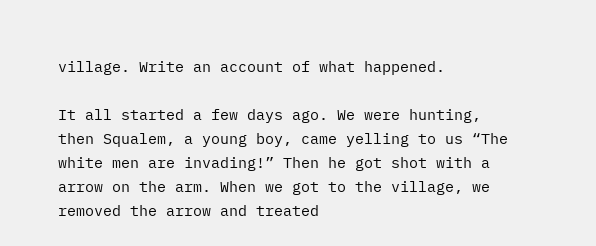village. Write an account of what happened.

It all started a few days ago. We were hunting, then Squalem, a young boy, came yelling to us “The white men are invading!” Then he got shot with a arrow on the arm. When we got to the village, we removed the arrow and treated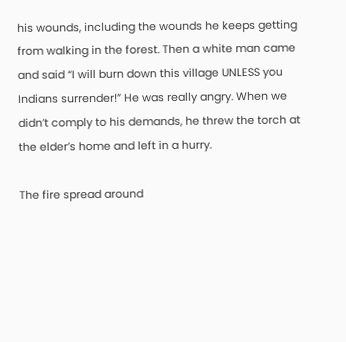his wounds, including the wounds he keeps getting from walking in the forest. Then a white man came and said “I will burn down this village UNLESS you Indians surrender!” He was really angry. When we didn’t comply to his demands, he threw the torch at the elder’s home and left in a hurry.

The fire spread around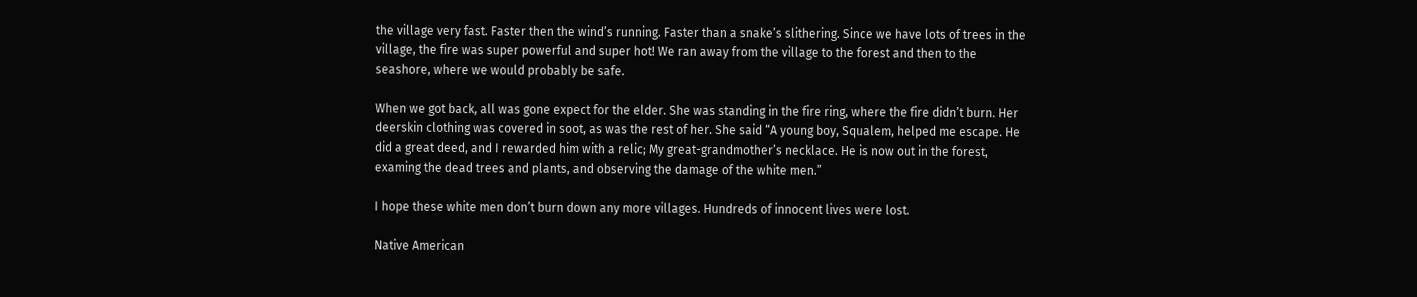the village very fast. Faster then the wind’s running. Faster than a snake’s slithering. Since we have lots of trees in the village, the fire was super powerful and super hot! We ran away from the village to the forest and then to the seashore, where we would probably be safe.

When we got back, all was gone expect for the elder. She was standing in the fire ring, where the fire didn’t burn. Her deerskin clothing was covered in soot, as was the rest of her. She said “A young boy, Squalem, helped me escape. He did a great deed, and I rewarded him with a relic; My great-grandmother’s necklace. He is now out in the forest, examing the dead trees and plants, and observing the damage of the white men.”

I hope these white men don’t burn down any more villages. Hundreds of innocent lives were lost.

Native American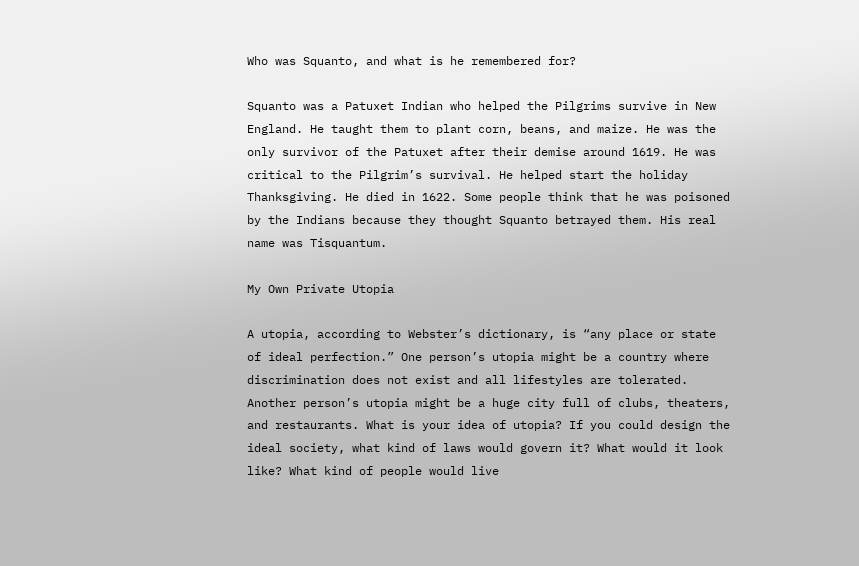Who was Squanto, and what is he remembered for?

Squanto was a Patuxet Indian who helped the Pilgrims survive in New England. He taught them to plant corn, beans, and maize. He was the only survivor of the Patuxet after their demise around 1619. He was critical to the Pilgrim’s survival. He helped start the holiday Thanksgiving. He died in 1622. Some people think that he was poisoned by the Indians because they thought Squanto betrayed them. His real name was Tisquantum.

My Own Private Utopia

A utopia, according to Webster’s dictionary, is “any place or state of ideal perfection.” One person’s utopia might be a country where discrimination does not exist and all lifestyles are tolerated. Another person’s utopia might be a huge city full of clubs, theaters, and restaurants. What is your idea of utopia? If you could design the ideal society, what kind of laws would govern it? What would it look like? What kind of people would live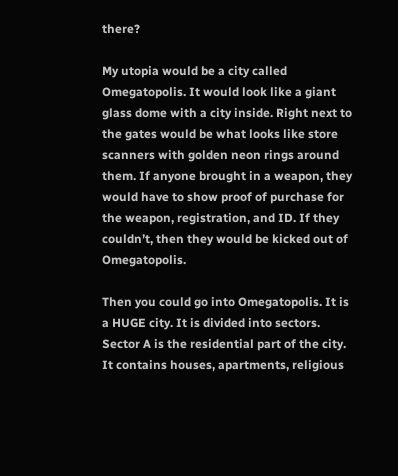there?

My utopia would be a city called Omegatopolis. It would look like a giant glass dome with a city inside. Right next to the gates would be what looks like store scanners with golden neon rings around them. If anyone brought in a weapon, they would have to show proof of purchase for the weapon, registration, and ID. If they couldn’t, then they would be kicked out of Omegatopolis.

Then you could go into Omegatopolis. It is a HUGE city. It is divided into sectors. Sector A is the residential part of the city. It contains houses, apartments, religious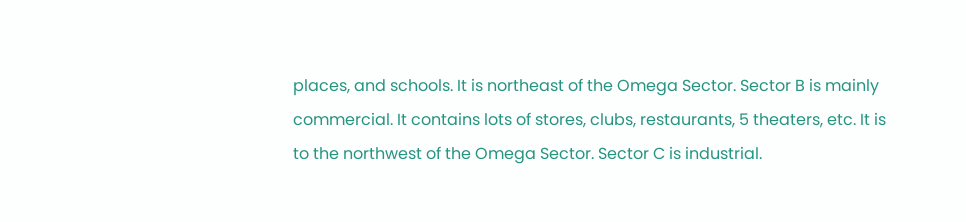places, and schools. It is northeast of the Omega Sector. Sector B is mainly commercial. It contains lots of stores, clubs, restaurants, 5 theaters, etc. It is to the northwest of the Omega Sector. Sector C is industrial.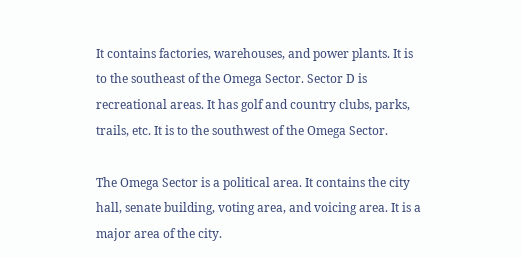It contains factories, warehouses, and power plants. It is to the southeast of the Omega Sector. Sector D is recreational areas. It has golf and country clubs, parks, trails, etc. It is to the southwest of the Omega Sector.

The Omega Sector is a political area. It contains the city hall, senate building, voting area, and voicing area. It is a major area of the city.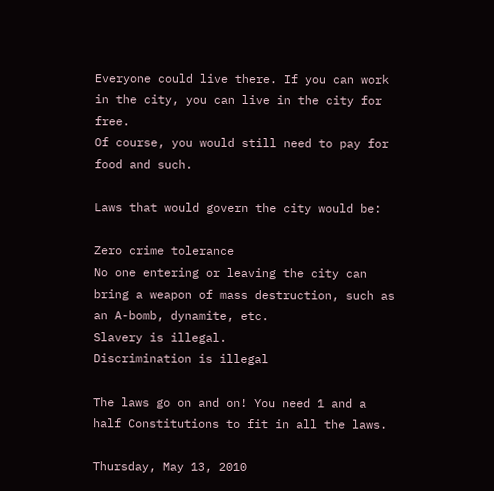Everyone could live there. If you can work in the city, you can live in the city for free.
Of course, you would still need to pay for food and such.

Laws that would govern the city would be:

Zero crime tolerance
No one entering or leaving the city can bring a weapon of mass destruction, such as an A-bomb, dynamite, etc.
Slavery is illegal.
Discrimination is illegal

The laws go on and on! You need 1 and a half Constitutions to fit in all the laws.

Thursday, May 13, 2010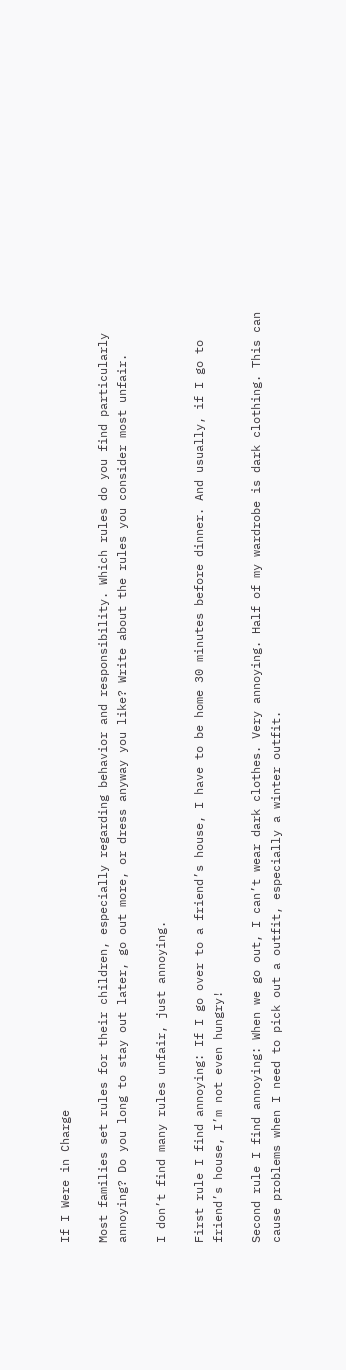If I Were in Charge

Most families set rules for their children, especially regarding behavior and responsibility. Which rules do you find particularly annoying? Do you long to stay out later, go out more, or dress anyway you like? Write about the rules you consider most unfair.

I don’t find many rules unfair, just annoying.

First rule I find annoying: If I go over to a friend’s house, I have to be home 30 minutes before dinner. And usually, if I go to friend’s house, I’m not even hungry!

Second rule I find annoying: When we go out, I can’t wear dark clothes. Very annoying. Half of my wardrobe is dark clothing. This can cause problems when I need to pick out a outfit, especially a winter outfit.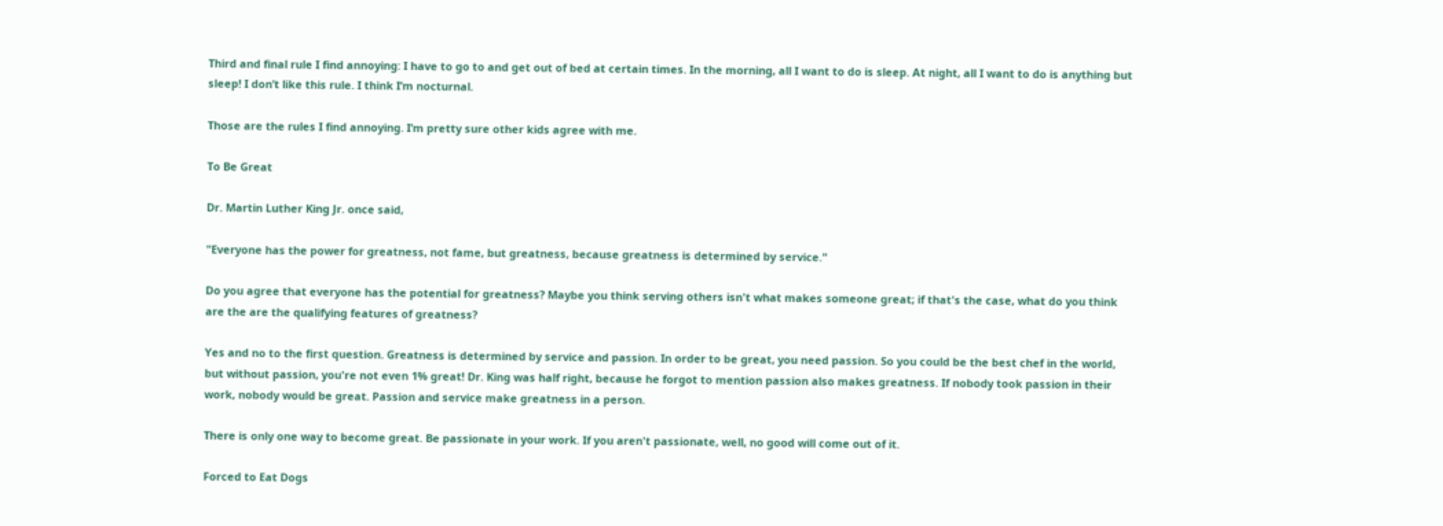Third and final rule I find annoying: I have to go to and get out of bed at certain times. In the morning, all I want to do is sleep. At night, all I want to do is anything but sleep! I don’t like this rule. I think I’m nocturnal.

Those are the rules I find annoying. I’m pretty sure other kids agree with me.

To Be Great

Dr. Martin Luther King Jr. once said,

"Everyone has the power for greatness, not fame, but greatness, because greatness is determined by service."

Do you agree that everyone has the potential for greatness? Maybe you think serving others isn't what makes someone great; if that's the case, what do you think are the are the qualifying features of greatness?

Yes and no to the first question. Greatness is determined by service and passion. In order to be great, you need passion. So you could be the best chef in the world, but without passion, you're not even 1% great! Dr. King was half right, because he forgot to mention passion also makes greatness. If nobody took passion in their work, nobody would be great. Passion and service make greatness in a person.

There is only one way to become great. Be passionate in your work. If you aren't passionate, well, no good will come out of it.

Forced to Eat Dogs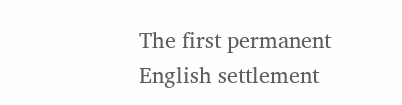The first permanent English settlement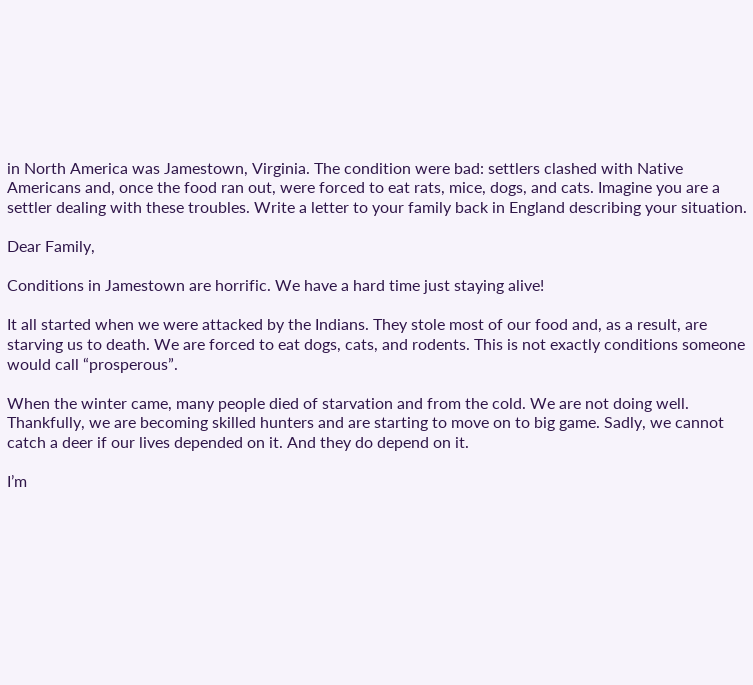in North America was Jamestown, Virginia. The condition were bad: settlers clashed with Native Americans and, once the food ran out, were forced to eat rats, mice, dogs, and cats. Imagine you are a settler dealing with these troubles. Write a letter to your family back in England describing your situation.

Dear Family,

Conditions in Jamestown are horrific. We have a hard time just staying alive!

It all started when we were attacked by the Indians. They stole most of our food and, as a result, are starving us to death. We are forced to eat dogs, cats, and rodents. This is not exactly conditions someone would call “prosperous”.

When the winter came, many people died of starvation and from the cold. We are not doing well. Thankfully, we are becoming skilled hunters and are starting to move on to big game. Sadly, we cannot catch a deer if our lives depended on it. And they do depend on it.

I’m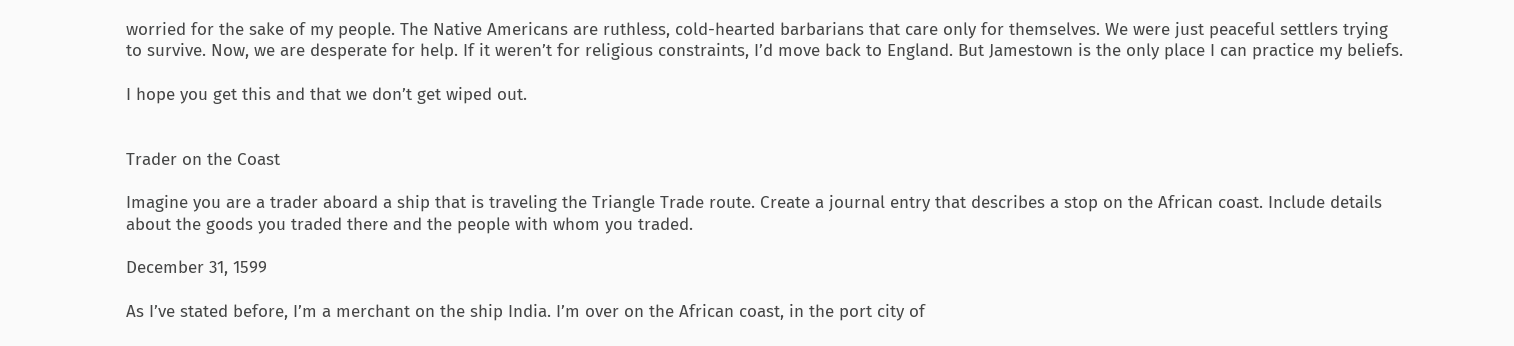worried for the sake of my people. The Native Americans are ruthless, cold-hearted barbarians that care only for themselves. We were just peaceful settlers trying to survive. Now, we are desperate for help. If it weren’t for religious constraints, I’d move back to England. But Jamestown is the only place I can practice my beliefs.

I hope you get this and that we don’t get wiped out.


Trader on the Coast

Imagine you are a trader aboard a ship that is traveling the Triangle Trade route. Create a journal entry that describes a stop on the African coast. Include details about the goods you traded there and the people with whom you traded.

December 31, 1599

As I’ve stated before, I’m a merchant on the ship India. I’m over on the African coast, in the port city of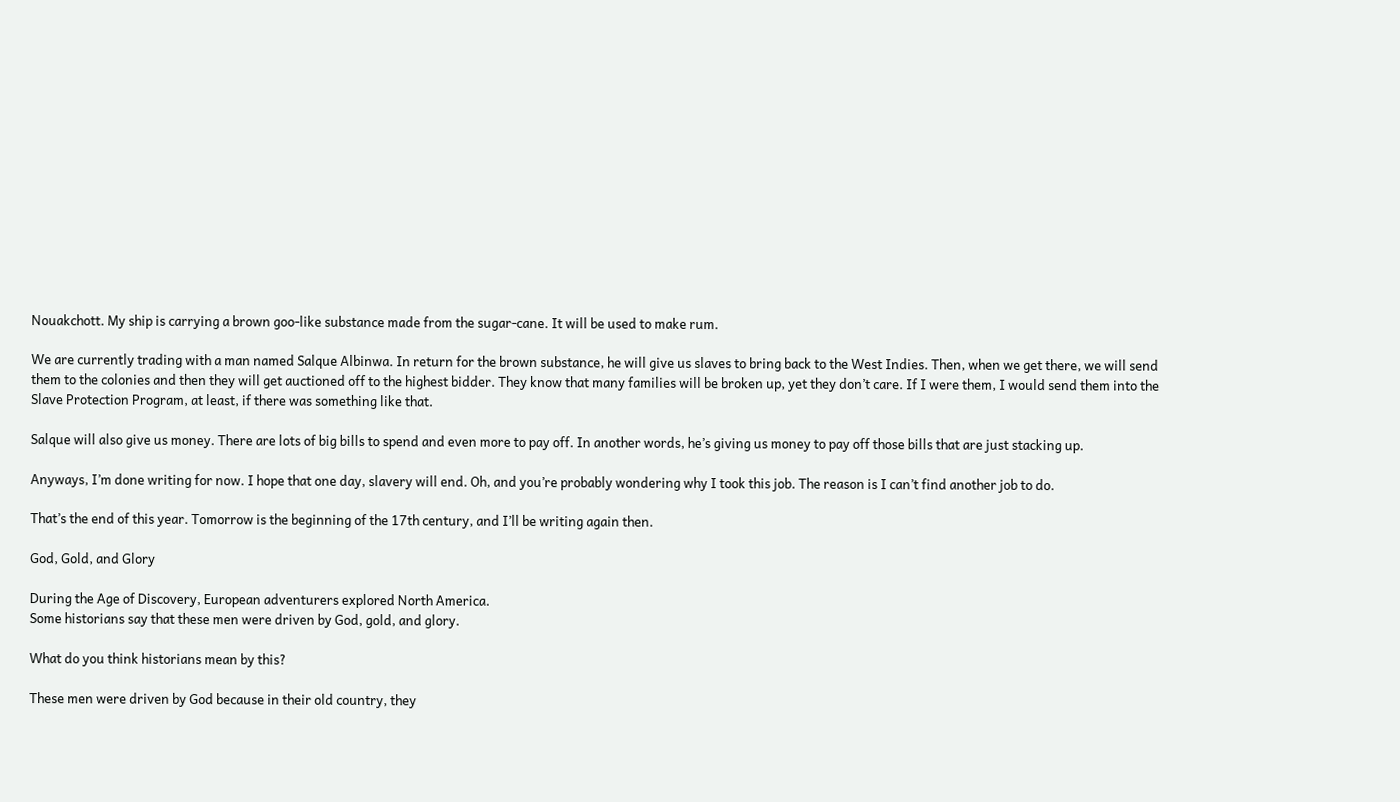Nouakchott. My ship is carrying a brown goo-like substance made from the sugar-cane. It will be used to make rum.

We are currently trading with a man named Salque Albinwa. In return for the brown substance, he will give us slaves to bring back to the West Indies. Then, when we get there, we will send them to the colonies and then they will get auctioned off to the highest bidder. They know that many families will be broken up, yet they don’t care. If I were them, I would send them into the Slave Protection Program, at least, if there was something like that.

Salque will also give us money. There are lots of big bills to spend and even more to pay off. In another words, he’s giving us money to pay off those bills that are just stacking up.

Anyways, I’m done writing for now. I hope that one day, slavery will end. Oh, and you’re probably wondering why I took this job. The reason is I can’t find another job to do.

That’s the end of this year. Tomorrow is the beginning of the 17th century, and I’ll be writing again then.

God, Gold, and Glory

During the Age of Discovery, European adventurers explored North America.
Some historians say that these men were driven by God, gold, and glory.

What do you think historians mean by this?

These men were driven by God because in their old country, they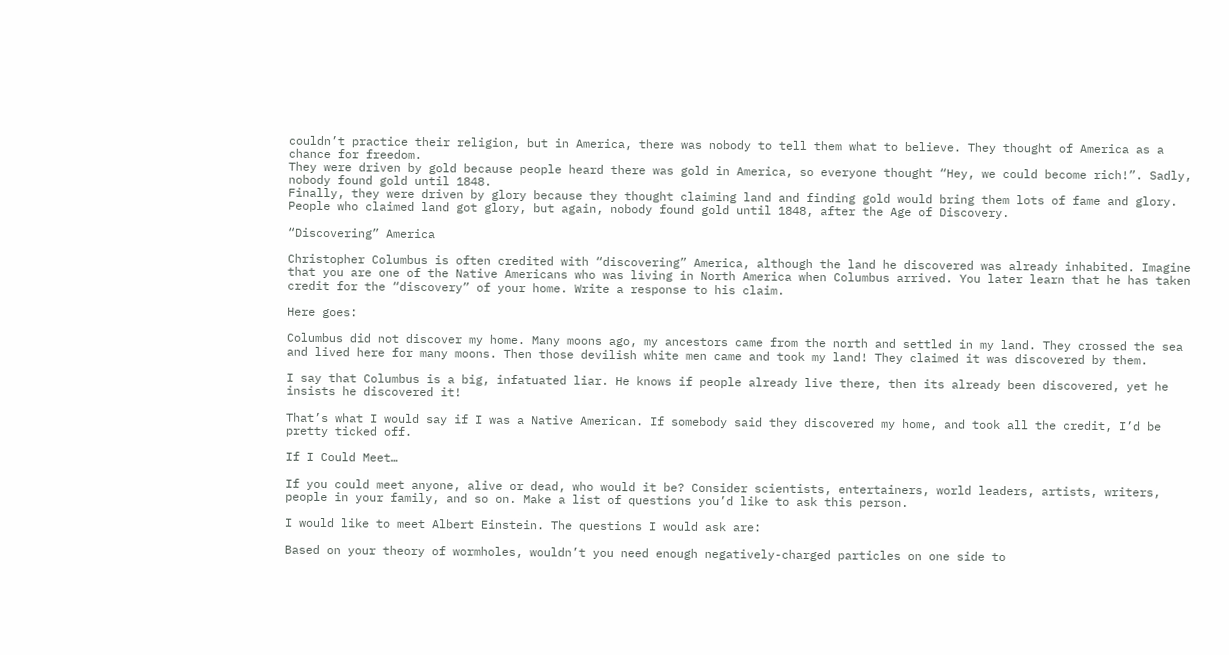couldn’t practice their religion, but in America, there was nobody to tell them what to believe. They thought of America as a chance for freedom.
They were driven by gold because people heard there was gold in America, so everyone thought “Hey, we could become rich!”. Sadly, nobody found gold until 1848.
Finally, they were driven by glory because they thought claiming land and finding gold would bring them lots of fame and glory. People who claimed land got glory, but again, nobody found gold until 1848, after the Age of Discovery.

“Discovering” America

Christopher Columbus is often credited with “discovering” America, although the land he discovered was already inhabited. Imagine that you are one of the Native Americans who was living in North America when Columbus arrived. You later learn that he has taken credit for the “discovery” of your home. Write a response to his claim.

Here goes:

Columbus did not discover my home. Many moons ago, my ancestors came from the north and settled in my land. They crossed the sea and lived here for many moons. Then those devilish white men came and took my land! They claimed it was discovered by them.

I say that Columbus is a big, infatuated liar. He knows if people already live there, then its already been discovered, yet he insists he discovered it!

That’s what I would say if I was a Native American. If somebody said they discovered my home, and took all the credit, I’d be pretty ticked off.

If I Could Meet…

If you could meet anyone, alive or dead, who would it be? Consider scientists, entertainers, world leaders, artists, writers, people in your family, and so on. Make a list of questions you’d like to ask this person.

I would like to meet Albert Einstein. The questions I would ask are:

Based on your theory of wormholes, wouldn’t you need enough negatively-charged particles on one side to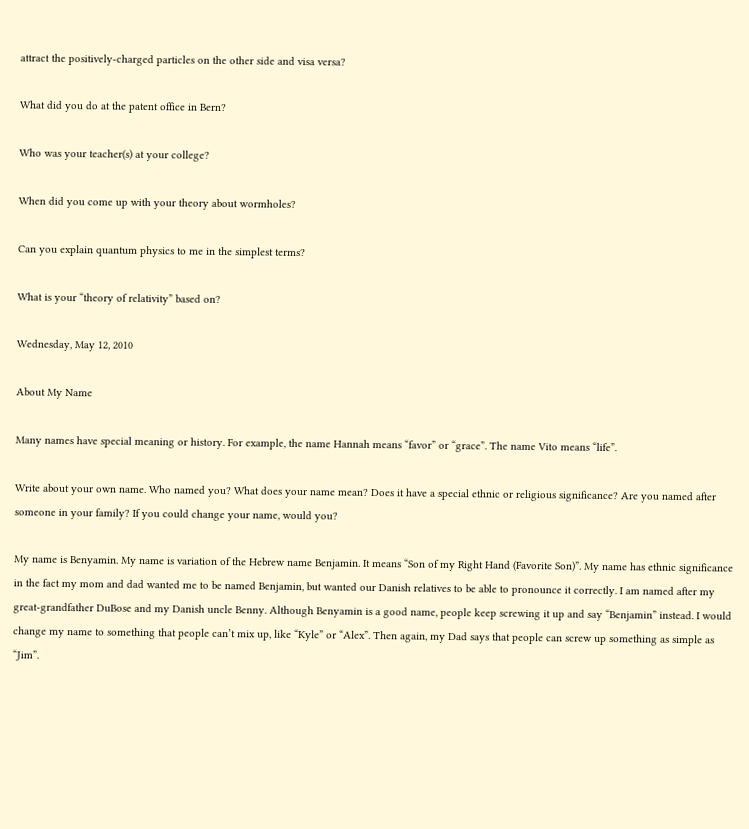attract the positively-charged particles on the other side and visa versa?

What did you do at the patent office in Bern?

Who was your teacher(s) at your college?

When did you come up with your theory about wormholes?

Can you explain quantum physics to me in the simplest terms?

What is your “theory of relativity” based on?

Wednesday, May 12, 2010

About My Name

Many names have special meaning or history. For example, the name Hannah means “favor” or “grace”. The name Vito means “life”.

Write about your own name. Who named you? What does your name mean? Does it have a special ethnic or religious significance? Are you named after someone in your family? If you could change your name, would you?

My name is Benyamin. My name is variation of the Hebrew name Benjamin. It means “Son of my Right Hand (Favorite Son)”. My name has ethnic significance in the fact my mom and dad wanted me to be named Benjamin, but wanted our Danish relatives to be able to pronounce it correctly. I am named after my great-grandfather DuBose and my Danish uncle Benny. Although Benyamin is a good name, people keep screwing it up and say “Benjamin” instead. I would change my name to something that people can’t mix up, like “Kyle” or “Alex”. Then again, my Dad says that people can screw up something as simple as “Jim”.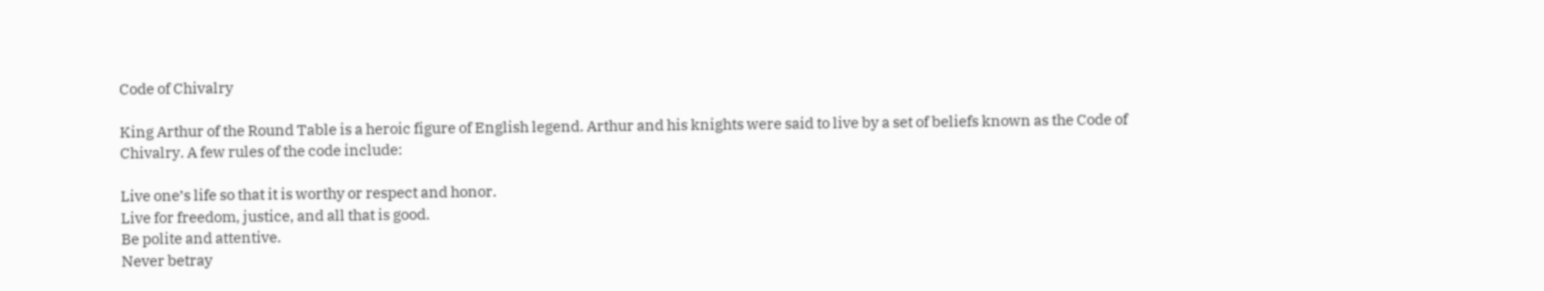Code of Chivalry

King Arthur of the Round Table is a heroic figure of English legend. Arthur and his knights were said to live by a set of beliefs known as the Code of Chivalry. A few rules of the code include:

Live one’s life so that it is worthy or respect and honor.
Live for freedom, justice, and all that is good.
Be polite and attentive.
Never betray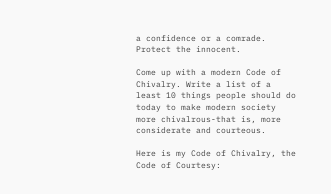a confidence or a comrade.
Protect the innocent.

Come up with a modern Code of Chivalry. Write a list of a least 10 things people should do today to make modern society more chivalrous-that is, more considerate and courteous.

Here is my Code of Chivalry, the Code of Courtesy: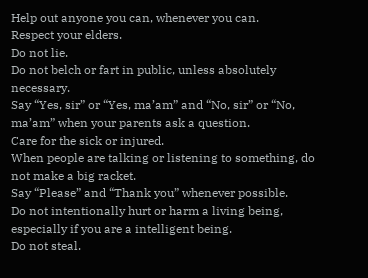Help out anyone you can, whenever you can.
Respect your elders.
Do not lie.
Do not belch or fart in public, unless absolutely necessary.
Say “Yes, sir” or “Yes, ma’am” and “No, sir” or “No, ma’am” when your parents ask a question.
Care for the sick or injured.
When people are talking or listening to something, do not make a big racket.
Say “Please” and “Thank you” whenever possible.
Do not intentionally hurt or harm a living being, especially if you are a intelligent being.
Do not steal.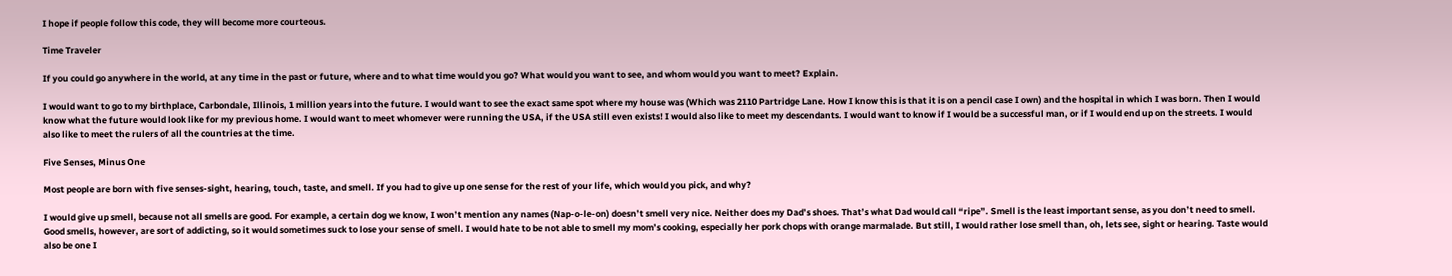I hope if people follow this code, they will become more courteous.

Time Traveler

If you could go anywhere in the world, at any time in the past or future, where and to what time would you go? What would you want to see, and whom would you want to meet? Explain.

I would want to go to my birthplace, Carbondale, Illinois, 1 million years into the future. I would want to see the exact same spot where my house was (Which was 2110 Partridge Lane. How I know this is that it is on a pencil case I own) and the hospital in which I was born. Then I would know what the future would look like for my previous home. I would want to meet whomever were running the USA, if the USA still even exists! I would also like to meet my descendants. I would want to know if I would be a successful man, or if I would end up on the streets. I would also like to meet the rulers of all the countries at the time.

Five Senses, Minus One

Most people are born with five senses-sight, hearing, touch, taste, and smell. If you had to give up one sense for the rest of your life, which would you pick, and why?

I would give up smell, because not all smells are good. For example, a certain dog we know, I won’t mention any names (Nap-o-le-on) doesn’t smell very nice. Neither does my Dad’s shoes. That’s what Dad would call “ripe”. Smell is the least important sense, as you don’t need to smell. Good smells, however, are sort of addicting, so it would sometimes suck to lose your sense of smell. I would hate to be not able to smell my mom’s cooking, especially her pork chops with orange marmalade. But still, I would rather lose smell than, oh, lets see, sight or hearing. Taste would also be one I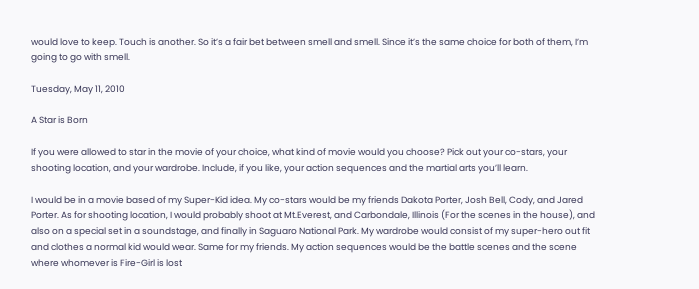would love to keep. Touch is another. So it’s a fair bet between smell and smell. Since it’s the same choice for both of them, I’m going to go with smell.

Tuesday, May 11, 2010

A Star is Born

If you were allowed to star in the movie of your choice, what kind of movie would you choose? Pick out your co-stars, your shooting location, and your wardrobe. Include, if you like, your action sequences and the martial arts you’ll learn.

I would be in a movie based of my Super-Kid idea. My co-stars would be my friends Dakota Porter, Josh Bell, Cody, and Jared Porter. As for shooting location, I would probably shoot at Mt.Everest, and Carbondale, Illinois (For the scenes in the house), and also on a special set in a soundstage, and finally in Saguaro National Park. My wardrobe would consist of my super-hero out fit and clothes a normal kid would wear. Same for my friends. My action sequences would be the battle scenes and the scene where whomever is Fire-Girl is lost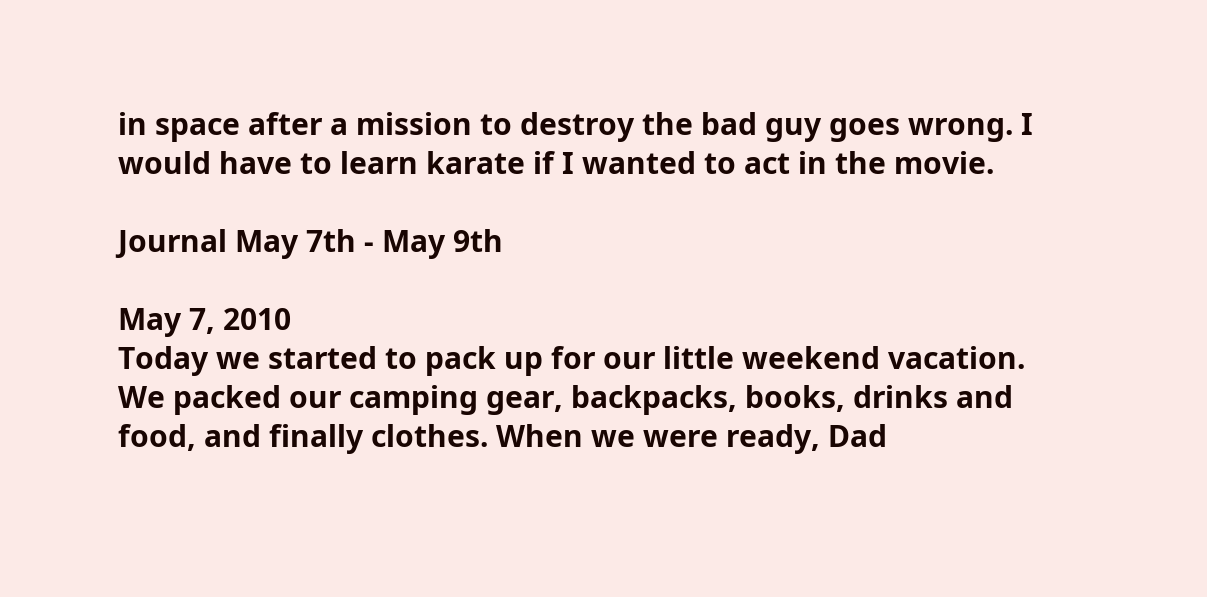in space after a mission to destroy the bad guy goes wrong. I would have to learn karate if I wanted to act in the movie.

Journal May 7th - May 9th

May 7, 2010
Today we started to pack up for our little weekend vacation. We packed our camping gear, backpacks, books, drinks and food, and finally clothes. When we were ready, Dad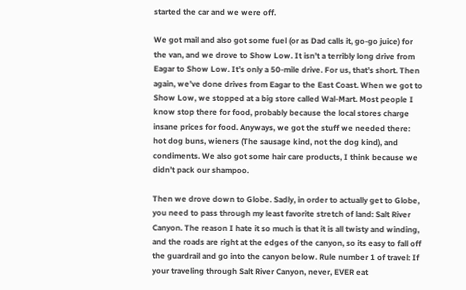started the car and we were off.

We got mail and also got some fuel (or as Dad calls it, go-go juice) for the van, and we drove to Show Low. It isn’t a terribly long drive from Eagar to Show Low. It’s only a 50-mile drive. For us, that’s short. Then again, we’ve done drives from Eagar to the East Coast. When we got to Show Low, we stopped at a big store called Wal-Mart. Most people I know stop there for food, probably because the local stores charge insane prices for food. Anyways, we got the stuff we needed there: hot dog buns, wieners (The sausage kind, not the dog kind), and condiments. We also got some hair care products, I think because we didn’t pack our shampoo.

Then we drove down to Globe. Sadly, in order to actually get to Globe, you need to pass through my least favorite stretch of land: Salt River Canyon. The reason I hate it so much is that it is all twisty and winding, and the roads are right at the edges of the canyon, so its easy to fall off the guardrail and go into the canyon below. Rule number 1 of travel: If your traveling through Salt River Canyon, never, EVER eat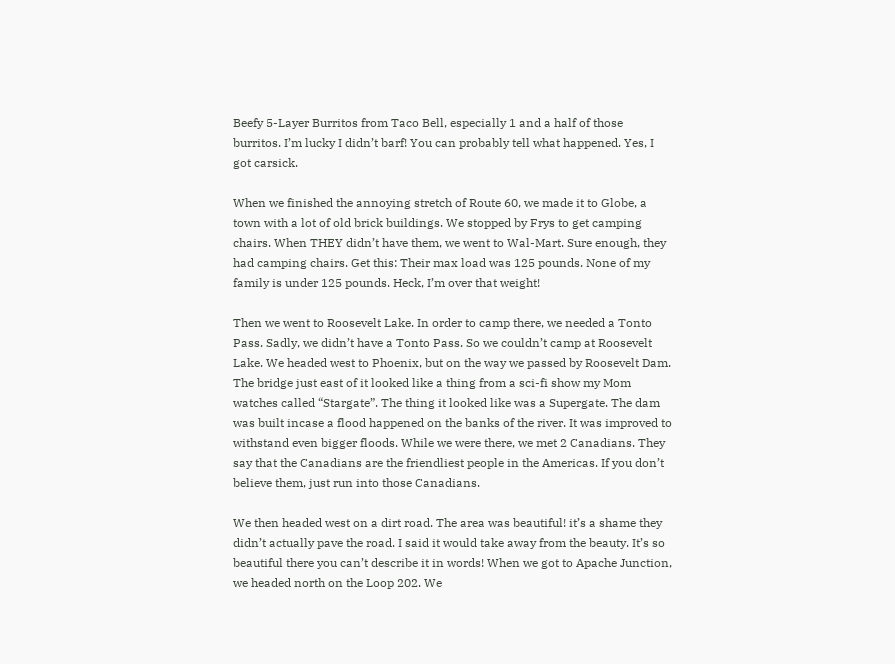Beefy 5-Layer Burritos from Taco Bell, especially 1 and a half of those burritos. I’m lucky I didn’t barf! You can probably tell what happened. Yes, I got carsick.

When we finished the annoying stretch of Route 60, we made it to Globe, a town with a lot of old brick buildings. We stopped by Frys to get camping chairs. When THEY didn’t have them, we went to Wal-Mart. Sure enough, they had camping chairs. Get this: Their max load was 125 pounds. None of my family is under 125 pounds. Heck, I’m over that weight!

Then we went to Roosevelt Lake. In order to camp there, we needed a Tonto Pass. Sadly, we didn’t have a Tonto Pass. So we couldn’t camp at Roosevelt Lake. We headed west to Phoenix, but on the way we passed by Roosevelt Dam. The bridge just east of it looked like a thing from a sci-fi show my Mom watches called “Stargate”. The thing it looked like was a Supergate. The dam was built incase a flood happened on the banks of the river. It was improved to withstand even bigger floods. While we were there, we met 2 Canadians. They say that the Canadians are the friendliest people in the Americas. If you don’t believe them, just run into those Canadians.

We then headed west on a dirt road. The area was beautiful! it’s a shame they didn’t actually pave the road. I said it would take away from the beauty. It’s so beautiful there you can’t describe it in words! When we got to Apache Junction, we headed north on the Loop 202. We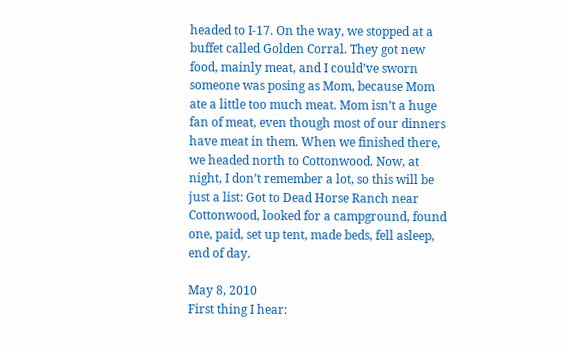headed to I-17. On the way, we stopped at a buffet called Golden Corral. They got new food, mainly meat, and I could’ve sworn someone was posing as Mom, because Mom ate a little too much meat. Mom isn’t a huge fan of meat, even though most of our dinners have meat in them. When we finished there, we headed north to Cottonwood. Now, at night, I don’t remember a lot, so this will be just a list: Got to Dead Horse Ranch near Cottonwood, looked for a campground, found one, paid, set up tent, made beds, fell asleep, end of day.

May 8, 2010
First thing I hear: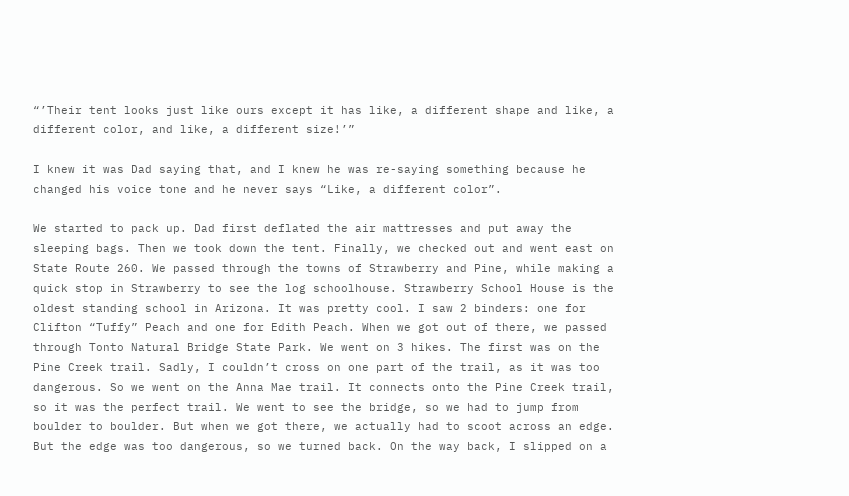“’Their tent looks just like ours except it has like, a different shape and like, a different color, and like, a different size!’”

I knew it was Dad saying that, and I knew he was re-saying something because he changed his voice tone and he never says “Like, a different color”.

We started to pack up. Dad first deflated the air mattresses and put away the sleeping bags. Then we took down the tent. Finally, we checked out and went east on State Route 260. We passed through the towns of Strawberry and Pine, while making a quick stop in Strawberry to see the log schoolhouse. Strawberry School House is the oldest standing school in Arizona. It was pretty cool. I saw 2 binders: one for Clifton “Tuffy” Peach and one for Edith Peach. When we got out of there, we passed through Tonto Natural Bridge State Park. We went on 3 hikes. The first was on the Pine Creek trail. Sadly, I couldn’t cross on one part of the trail, as it was too dangerous. So we went on the Anna Mae trail. It connects onto the Pine Creek trail, so it was the perfect trail. We went to see the bridge, so we had to jump from boulder to boulder. But when we got there, we actually had to scoot across an edge. But the edge was too dangerous, so we turned back. On the way back, I slipped on a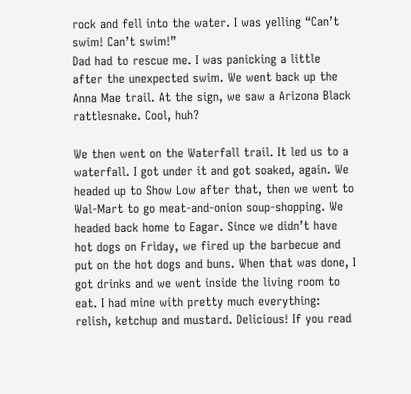rock and fell into the water. I was yelling “Can’t swim! Can’t swim!”
Dad had to rescue me. I was panicking a little after the unexpected swim. We went back up the Anna Mae trail. At the sign, we saw a Arizona Black rattlesnake. Cool, huh?

We then went on the Waterfall trail. It led us to a waterfall. I got under it and got soaked, again. We headed up to Show Low after that, then we went to Wal-Mart to go meat-and-onion soup-shopping. We headed back home to Eagar. Since we didn’t have hot dogs on Friday, we fired up the barbecue and put on the hot dogs and buns. When that was done, I got drinks and we went inside the living room to eat. I had mine with pretty much everything: relish, ketchup and mustard. Delicious! If you read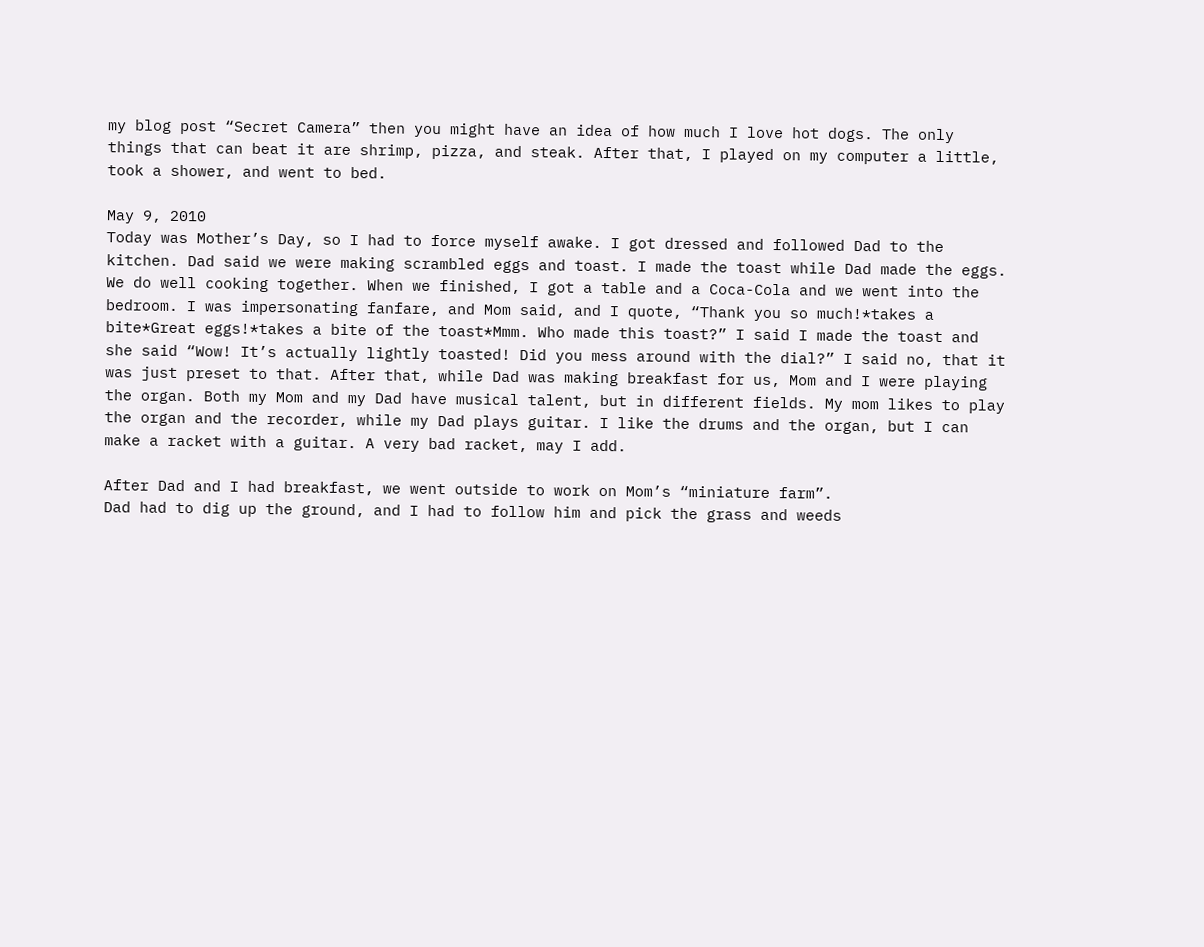my blog post “Secret Camera” then you might have an idea of how much I love hot dogs. The only things that can beat it are shrimp, pizza, and steak. After that, I played on my computer a little, took a shower, and went to bed.

May 9, 2010
Today was Mother’s Day, so I had to force myself awake. I got dressed and followed Dad to the kitchen. Dad said we were making scrambled eggs and toast. I made the toast while Dad made the eggs. We do well cooking together. When we finished, I got a table and a Coca-Cola and we went into the bedroom. I was impersonating fanfare, and Mom said, and I quote, “Thank you so much!*takes a bite*Great eggs!*takes a bite of the toast*Mmm. Who made this toast?” I said I made the toast and she said “Wow! It’s actually lightly toasted! Did you mess around with the dial?” I said no, that it was just preset to that. After that, while Dad was making breakfast for us, Mom and I were playing the organ. Both my Mom and my Dad have musical talent, but in different fields. My mom likes to play the organ and the recorder, while my Dad plays guitar. I like the drums and the organ, but I can make a racket with a guitar. A very bad racket, may I add.

After Dad and I had breakfast, we went outside to work on Mom’s “miniature farm”.
Dad had to dig up the ground, and I had to follow him and pick the grass and weeds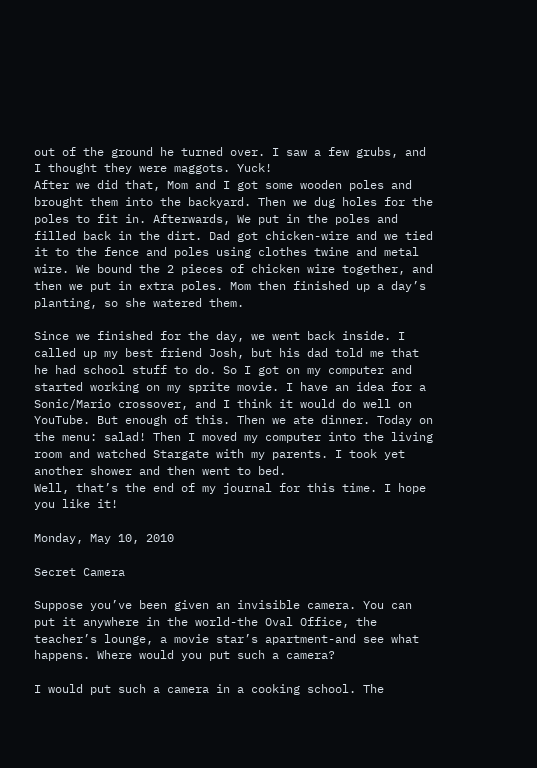out of the ground he turned over. I saw a few grubs, and I thought they were maggots. Yuck!
After we did that, Mom and I got some wooden poles and brought them into the backyard. Then we dug holes for the poles to fit in. Afterwards, We put in the poles and filled back in the dirt. Dad got chicken-wire and we tied it to the fence and poles using clothes twine and metal wire. We bound the 2 pieces of chicken wire together, and then we put in extra poles. Mom then finished up a day’s planting, so she watered them.

Since we finished for the day, we went back inside. I called up my best friend Josh, but his dad told me that he had school stuff to do. So I got on my computer and started working on my sprite movie. I have an idea for a Sonic/Mario crossover, and I think it would do well on YouTube. But enough of this. Then we ate dinner. Today on the menu: salad! Then I moved my computer into the living room and watched Stargate with my parents. I took yet another shower and then went to bed.
Well, that’s the end of my journal for this time. I hope you like it!

Monday, May 10, 2010

Secret Camera

Suppose you’ve been given an invisible camera. You can put it anywhere in the world-the Oval Office, the teacher’s lounge, a movie star’s apartment-and see what happens. Where would you put such a camera?

I would put such a camera in a cooking school. The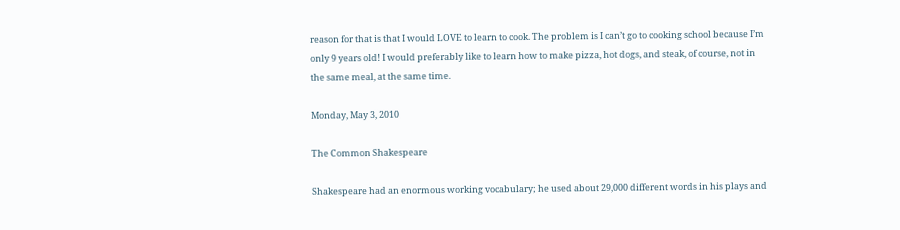reason for that is that I would LOVE to learn to cook. The problem is I can’t go to cooking school because I’m only 9 years old! I would preferably like to learn how to make pizza, hot dogs, and steak, of course, not in the same meal, at the same time.

Monday, May 3, 2010

The Common Shakespeare

Shakespeare had an enormous working vocabulary; he used about 29,000 different words in his plays and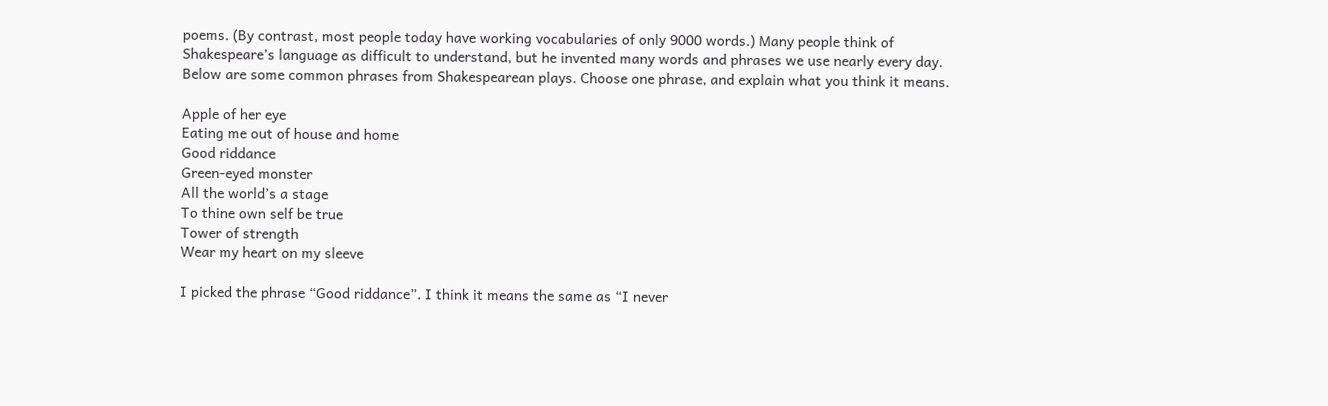poems. (By contrast, most people today have working vocabularies of only 9000 words.) Many people think of Shakespeare’s language as difficult to understand, but he invented many words and phrases we use nearly every day.
Below are some common phrases from Shakespearean plays. Choose one phrase, and explain what you think it means.

Apple of her eye
Eating me out of house and home
Good riddance
Green-eyed monster
All the world’s a stage
To thine own self be true
Tower of strength
Wear my heart on my sleeve

I picked the phrase “Good riddance”. I think it means the same as “I never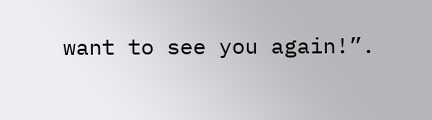want to see you again!”.